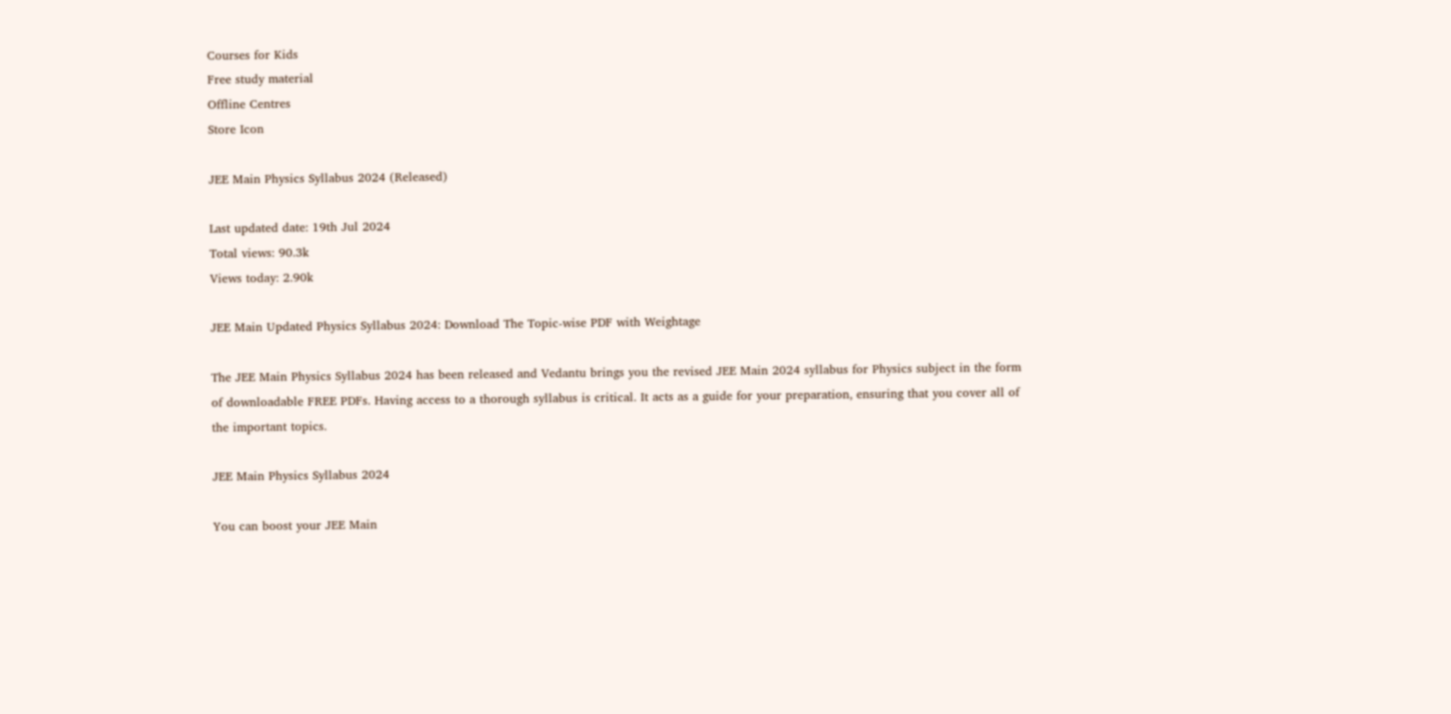Courses for Kids
Free study material
Offline Centres
Store Icon

JEE Main Physics Syllabus 2024 (Released)

Last updated date: 19th Jul 2024
Total views: 90.3k
Views today: 2.90k

JEE Main Updated Physics Syllabus 2024: Download The Topic-wise PDF with Weightage

The JEE Main Physics Syllabus 2024 has been released and Vedantu brings you the revised JEE Main 2024 syllabus for Physics subject in the form of downloadable FREE PDFs. Having access to a thorough syllabus is critical. It acts as a guide for your preparation, ensuring that you cover all of the important topics.

JEE Main Physics Syllabus 2024

You can boost your JEE Main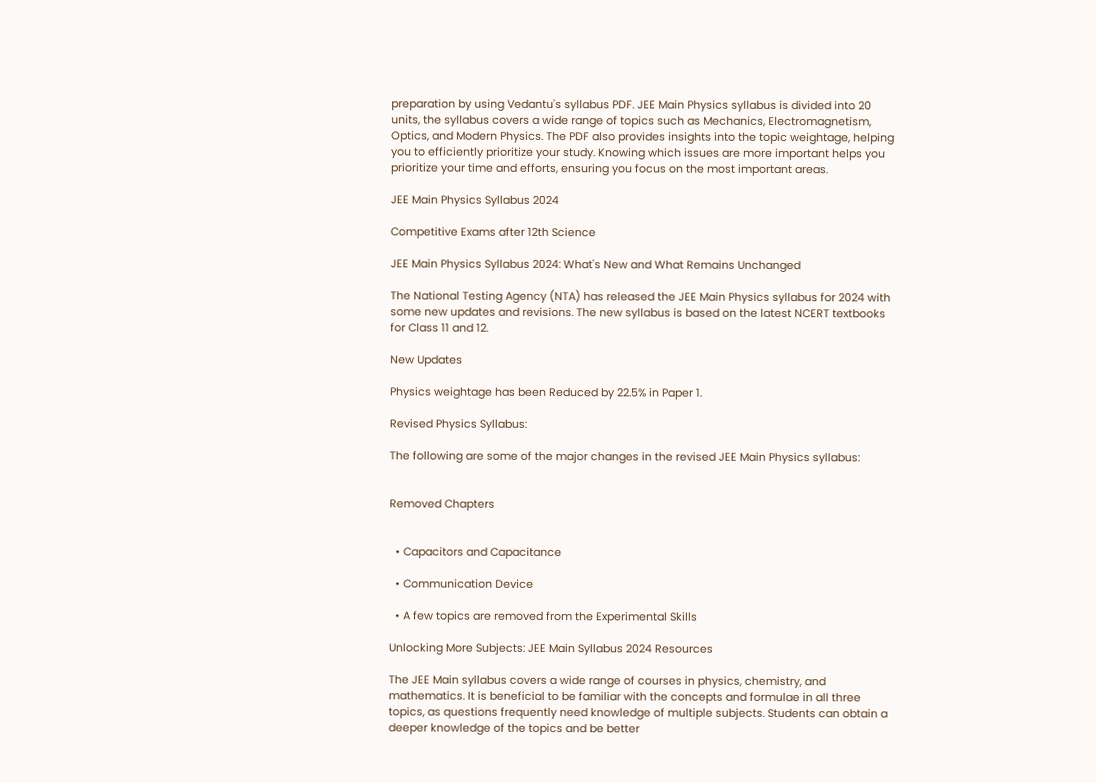preparation by using Vedantu's syllabus PDF. JEE Main Physics syllabus is divided into 20 units, the syllabus covers a wide range of topics such as Mechanics, Electromagnetism, Optics, and Modern Physics. The PDF also provides insights into the topic weightage, helping you to efficiently prioritize your study. Knowing which issues are more important helps you prioritize your time and efforts, ensuring you focus on the most important areas.

JEE Main Physics Syllabus 2024

Competitive Exams after 12th Science

JEE Main Physics Syllabus 2024: What's New and What Remains Unchanged

The National Testing Agency (NTA) has released the JEE Main Physics syllabus for 2024 with some new updates and revisions. The new syllabus is based on the latest NCERT textbooks for Class 11 and 12.

New Updates

Physics weightage has been Reduced by 22.5% in Paper 1.

Revised Physics Syllabus:

The following are some of the major changes in the revised JEE Main Physics syllabus:


Removed Chapters


  • Capacitors and Capacitance

  • Communication Device

  • A few topics are removed from the Experimental Skills

Unlocking More Subjects: JEE Main Syllabus 2024 Resources

The JEE Main syllabus covers a wide range of courses in physics, chemistry, and mathematics. It is beneficial to be familiar with the concepts and formulae in all three topics, as questions frequently need knowledge of multiple subjects. Students can obtain a deeper knowledge of the topics and be better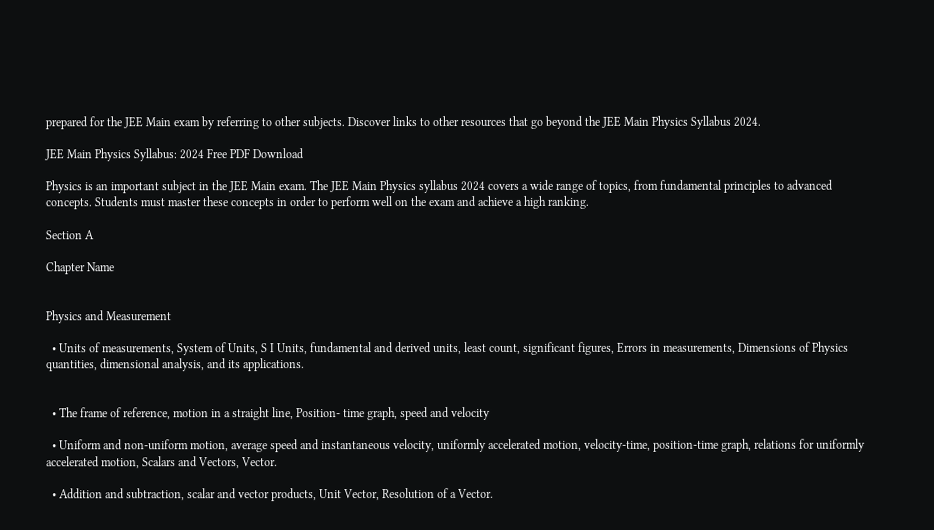prepared for the JEE Main exam by referring to other subjects. Discover links to other resources that go beyond the JEE Main Physics Syllabus 2024.

JEE Main Physics Syllabus: 2024 Free PDF Download

Physics is an important subject in the JEE Main exam. The JEE Main Physics syllabus 2024 covers a wide range of topics, from fundamental principles to advanced concepts. Students must master these concepts in order to perform well on the exam and achieve a high ranking.

Section A

Chapter Name


Physics and Measurement

  • Units of measurements, System of Units, S I Units, fundamental and derived units, least count, significant figures, Errors in measurements, Dimensions of Physics quantities, dimensional analysis, and its applications.


  • The frame of reference, motion in a straight line, Position- time graph, speed and velocity

  • Uniform and non-uniform motion, average speed and instantaneous velocity, uniformly accelerated motion, velocity-time, position-time graph, relations for uniformly accelerated motion, Scalars and Vectors, Vector.

  • Addition and subtraction, scalar and vector products, Unit Vector, Resolution of a Vector.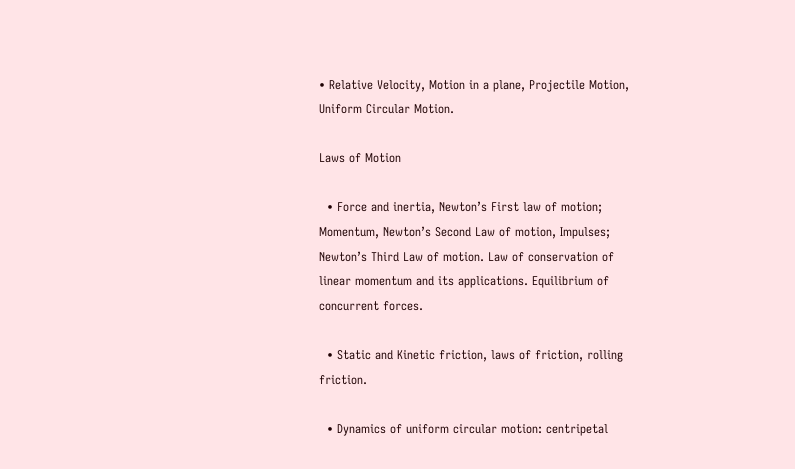• Relative Velocity, Motion in a plane, Projectile Motion, Uniform Circular Motion.

Laws of Motion

  • Force and inertia, Newton’s First law of motion; Momentum, Newton’s Second Law of motion, Impulses; Newton’s Third Law of motion. Law of conservation of linear momentum and its applications. Equilibrium of concurrent forces.

  • Static and Kinetic friction, laws of friction, rolling friction.

  • Dynamics of uniform circular motion: centripetal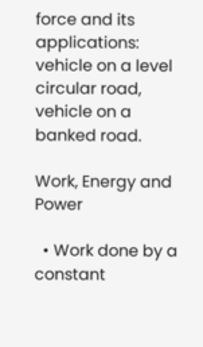force and its applications: vehicle on a level circular road, vehicle on a banked road.

Work, Energy and Power

  • Work done by a constant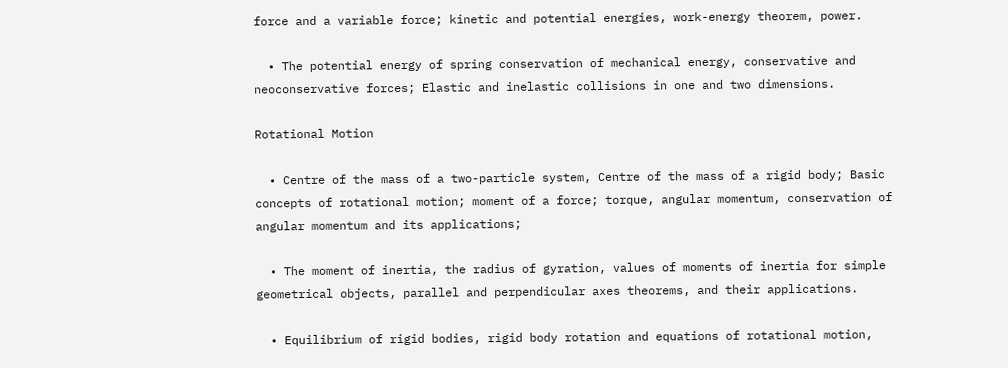force and a variable force; kinetic and potential energies, work-energy theorem, power.

  • The potential energy of spring conservation of mechanical energy, conservative and neoconservative forces; Elastic and inelastic collisions in one and two dimensions.

Rotational Motion

  • Centre of the mass of a two-particle system, Centre of the mass of a rigid body; Basic concepts of rotational motion; moment of a force; torque, angular momentum, conservation of angular momentum and its applications;

  • The moment of inertia, the radius of gyration, values of moments of inertia for simple geometrical objects, parallel and perpendicular axes theorems, and their applications.

  • Equilibrium of rigid bodies, rigid body rotation and equations of rotational motion,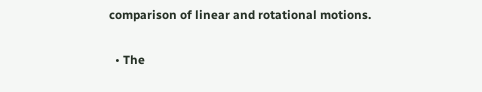comparison of linear and rotational motions.


  • The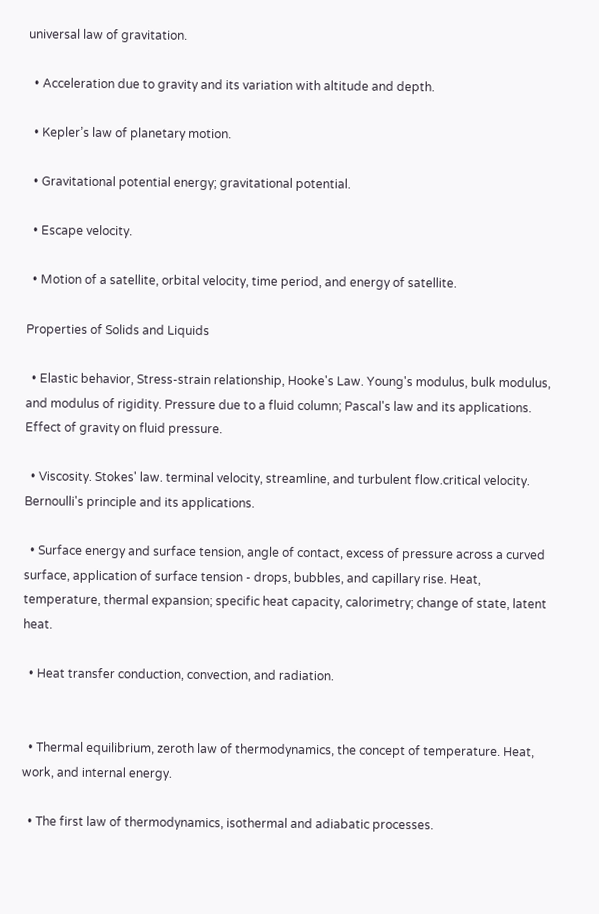universal law of gravitation.

  • Acceleration due to gravity and its variation with altitude and depth.

  • Kepler’s law of planetary motion.

  • Gravitational potential energy; gravitational potential.

  • Escape velocity.

  • Motion of a satellite, orbital velocity, time period, and energy of satellite.

Properties of Solids and Liquids

  • Elastic behavior, Stress-strain relationship, Hooke's Law. Young's modulus, bulk modulus, and modulus of rigidity. Pressure due to a fluid column; Pascal's law and its applications. Effect of gravity on fluid pressure.

  • Viscosity. Stokes' law. terminal velocity, streamline, and turbulent flow.critical velocity. Bernoulli's principle and its applications.

  • Surface energy and surface tension, angle of contact, excess of pressure across a curved surface, application of surface tension - drops, bubbles, and capillary rise. Heat, temperature, thermal expansion; specific heat capacity, calorimetry; change of state, latent heat.

  • Heat transfer conduction, convection, and radiation.


  • Thermal equilibrium, zeroth law of thermodynamics, the concept of temperature. Heat, work, and internal energy.

  • The first law of thermodynamics, isothermal and adiabatic processes.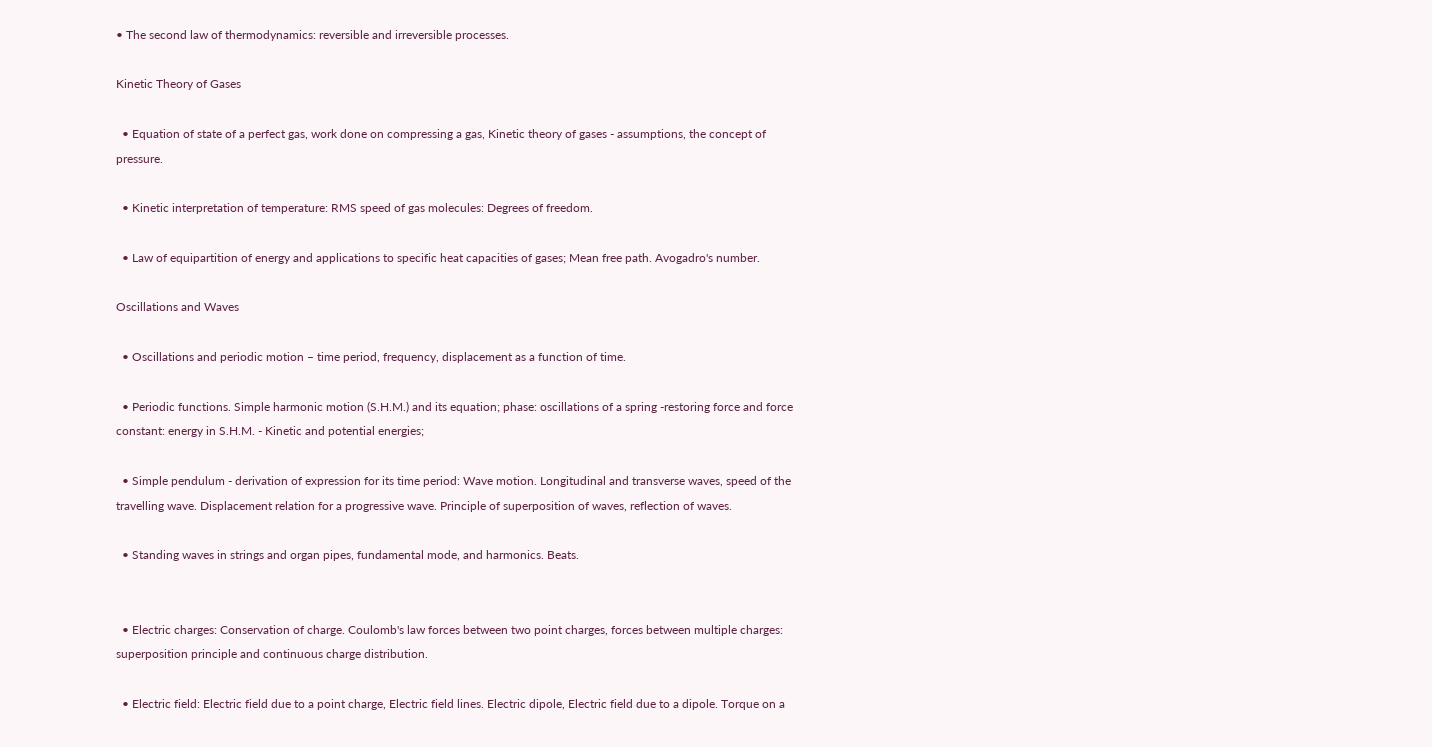• The second law of thermodynamics: reversible and irreversible processes.

Kinetic Theory of Gases

  • Equation of state of a perfect gas, work done on compressing a gas, Kinetic theory of gases - assumptions, the concept of pressure.

  • Kinetic interpretation of temperature: RMS speed of gas molecules: Degrees of freedom.

  • Law of equipartition of energy and applications to specific heat capacities of gases; Mean free path. Avogadro's number.

Oscillations and Waves

  • Oscillations and periodic motion – time period, frequency, displacement as a function of time.

  • Periodic functions. Simple harmonic motion (S.H.M.) and its equation; phase: oscillations of a spring -restoring force and force constant: energy in S.H.M. - Kinetic and potential energies;

  • Simple pendulum - derivation of expression for its time period: Wave motion. Longitudinal and transverse waves, speed of the travelling wave. Displacement relation for a progressive wave. Principle of superposition of waves, reflection of waves.

  • Standing waves in strings and organ pipes, fundamental mode, and harmonics. Beats.


  • Electric charges: Conservation of charge. Coulomb's law forces between two point charges, forces between multiple charges: superposition principle and continuous charge distribution.

  • Electric field: Electric field due to a point charge, Electric field lines. Electric dipole, Electric field due to a dipole. Torque on a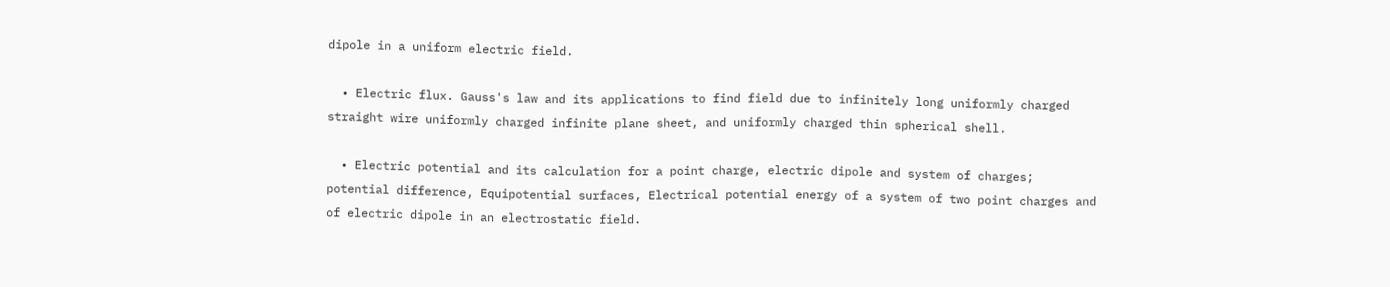dipole in a uniform electric field.

  • Electric flux. Gauss's law and its applications to find field due to infinitely long uniformly charged straight wire uniformly charged infinite plane sheet, and uniformly charged thin spherical shell.

  • Electric potential and its calculation for a point charge, electric dipole and system of charges; potential difference, Equipotential surfaces, Electrical potential energy of a system of two point charges and of electric dipole in an electrostatic field.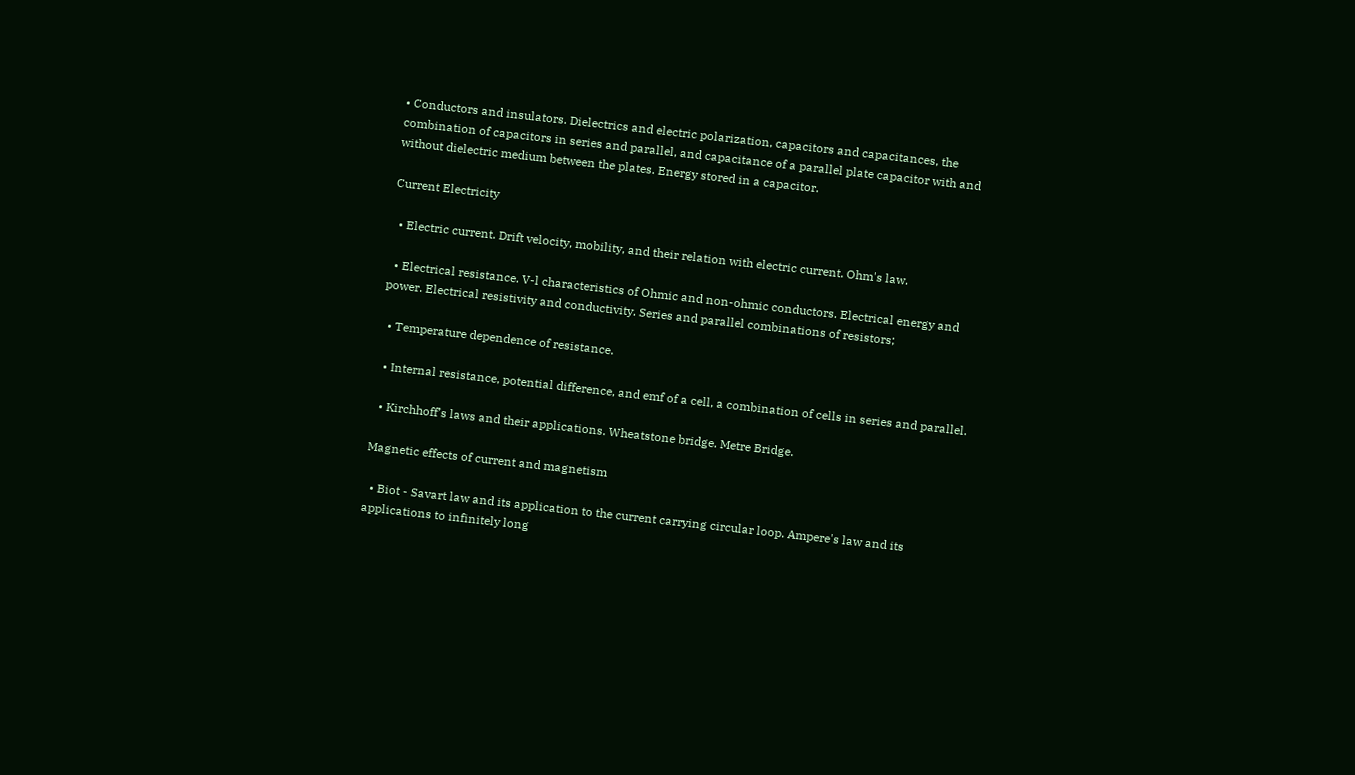• Conductors and insulators. Dielectrics and electric polarization, capacitors and capacitances, the combination of capacitors in series and parallel, and capacitance of a parallel plate capacitor with and without dielectric medium between the plates. Energy stored in a capacitor.

Current Electricity

  • Electric current. Drift velocity, mobility, and their relation with electric current. Ohm's law.

  • Electrical resistance. V-l characteristics of Ohmic and non-ohmic conductors. Electrical energy and power. Electrical resistivity and conductivity. Series and parallel combinations of resistors;

  • Temperature dependence of resistance.

  • Internal resistance, potential difference, and emf of a cell, a combination of cells in series and parallel.

  • Kirchhoff’s laws and their applications. Wheatstone bridge. Metre Bridge.

Magnetic effects of current and magnetism

  • Biot - Savart law and its application to the current carrying circular loop. Ampere's law and its applications to infinitely long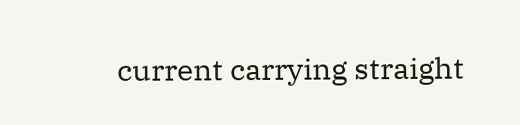current carrying straight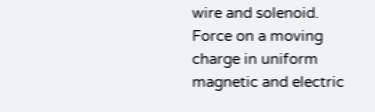wire and solenoid. Force on a moving charge in uniform magnetic and electric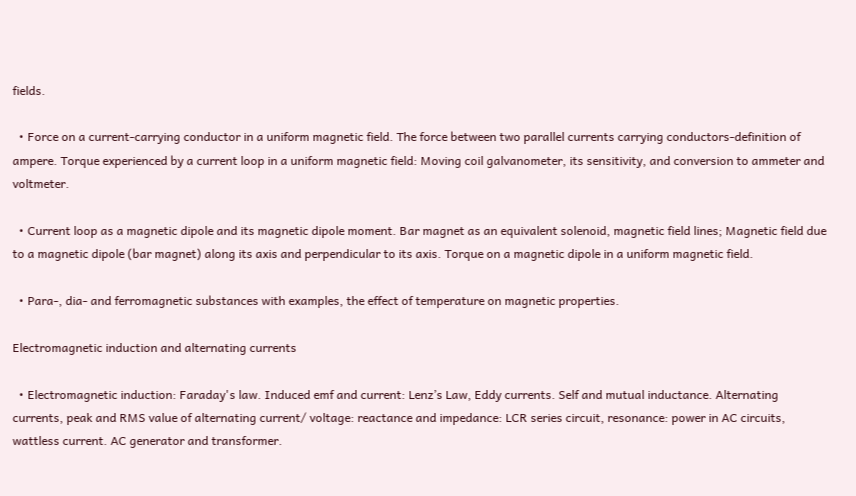fields.

  • Force on a current-carrying conductor in a uniform magnetic field. The force between two parallel currents carrying conductors-definition of ampere. Torque experienced by a current loop in a uniform magnetic field: Moving coil galvanometer, its sensitivity, and conversion to ammeter and voltmeter.

  • Current loop as a magnetic dipole and its magnetic dipole moment. Bar magnet as an equivalent solenoid, magnetic field lines; Magnetic field due to a magnetic dipole (bar magnet) along its axis and perpendicular to its axis. Torque on a magnetic dipole in a uniform magnetic field.

  • Para-, dia- and ferromagnetic substances with examples, the effect of temperature on magnetic properties.

Electromagnetic induction and alternating currents

  • Electromagnetic induction: Faraday's law. Induced emf and current: Lenz’s Law, Eddy currents. Self and mutual inductance. Alternating currents, peak and RMS value of alternating current/ voltage: reactance and impedance: LCR series circuit, resonance: power in AC circuits, wattless current. AC generator and transformer.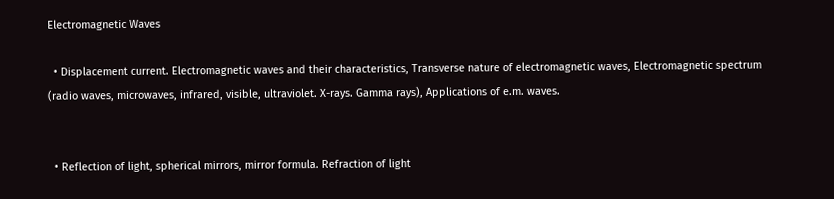Electromagnetic Waves

  • Displacement current. Electromagnetic waves and their characteristics, Transverse nature of electromagnetic waves, Electromagnetic spectrum (radio waves, microwaves, infrared, visible, ultraviolet. X-rays. Gamma rays), Applications of e.m. waves.


  • Reflection of light, spherical mirrors, mirror formula. Refraction of light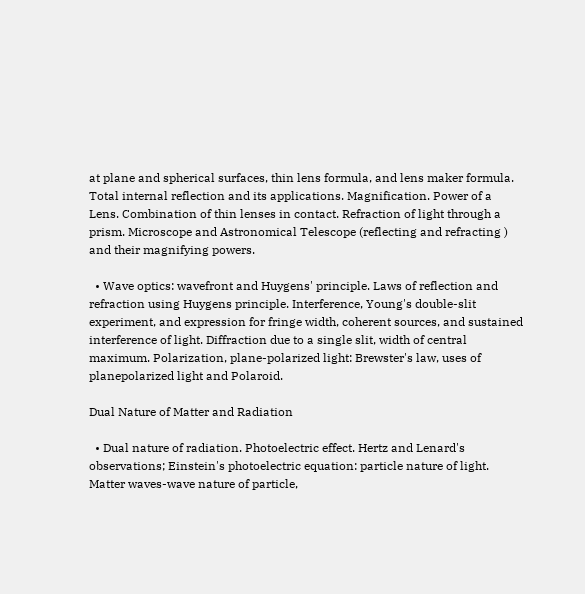at plane and spherical surfaces, thin lens formula, and lens maker formula. Total internal reflection and its applications. Magnification. Power of a Lens. Combination of thin lenses in contact. Refraction of light through a prism. Microscope and Astronomical Telescope (reflecting and refracting ) and their magnifying powers.

  • Wave optics: wavefront and Huygens' principle. Laws of reflection and refraction using Huygens principle. Interference, Young's double-slit experiment, and expression for fringe width, coherent sources, and sustained interference of light. Diffraction due to a single slit, width of central maximum. Polarization, plane-polarized light: Brewster's law, uses of planepolarized light and Polaroid.

Dual Nature of Matter and Radiation

  • Dual nature of radiation. Photoelectric effect. Hertz and Lenard's observations; Einstein's photoelectric equation: particle nature of light. Matter waves-wave nature of particle,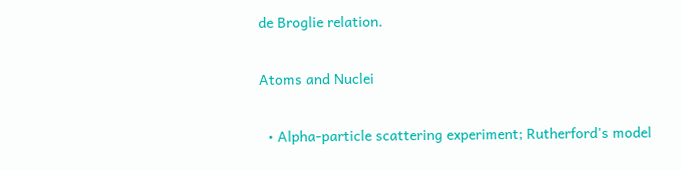de Broglie relation.

Atoms and Nuclei

  • Alpha-particle scattering experiment; Rutherford's model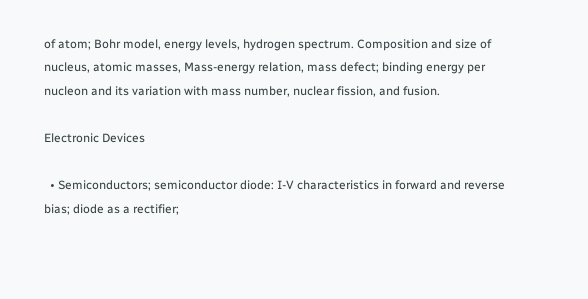of atom; Bohr model, energy levels, hydrogen spectrum. Composition and size of nucleus, atomic masses, Mass-energy relation, mass defect; binding energy per nucleon and its variation with mass number, nuclear fission, and fusion.

Electronic Devices

  • Semiconductors; semiconductor diode: I-V characteristics in forward and reverse bias; diode as a rectifier;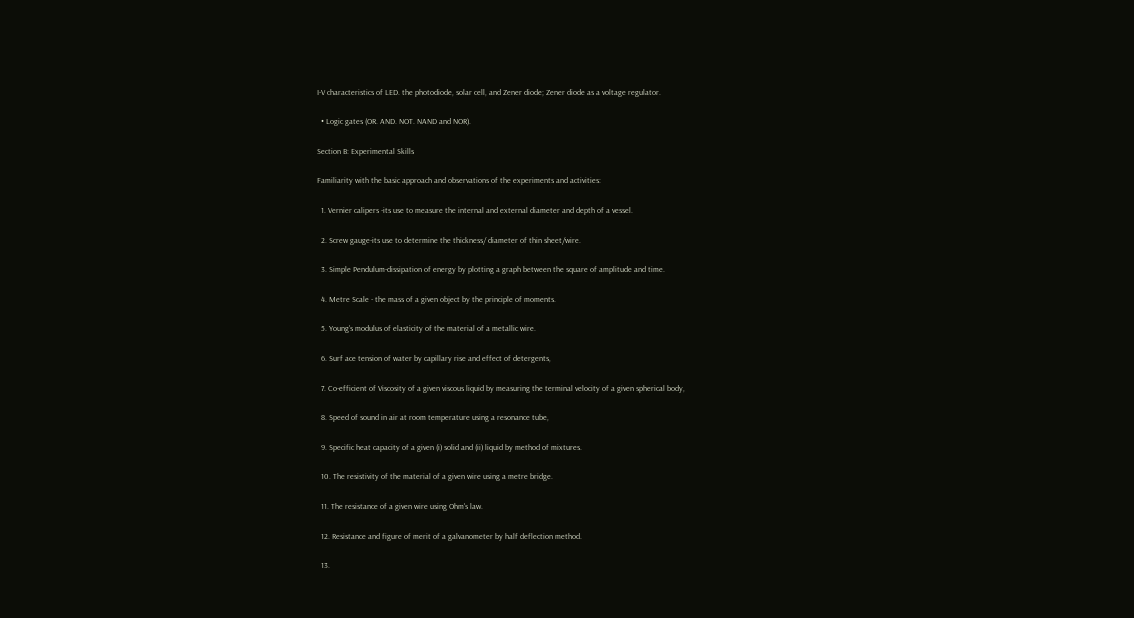I-V characteristics of LED. the photodiode, solar cell, and Zener diode; Zener diode as a voltage regulator.

  • Logic gates (OR. AND. NOT. NAND and NOR).

Section B: Experimental Skills

Familiarity with the basic approach and observations of the experiments and activities:

  1. Vernier calipers -its use to measure the internal and external diameter and depth of a vessel.

  2. Screw gauge-its use to determine the thickness/ diameter of thin sheet/wire.

  3. Simple Pendulum-dissipation of energy by plotting a graph between the square of amplitude and time.

  4. Metre Scale - the mass of a given object by the principle of moments.

  5. Young's modulus of elasticity of the material of a metallic wire.

  6. Surf ace tension of water by capillary rise and effect of detergents,

  7. Co-efficient of Viscosity of a given viscous liquid by measuring the terminal velocity of a given spherical body,

  8. Speed of sound in air at room temperature using a resonance tube,

  9. Specific heat capacity of a given (i) solid and (ii) liquid by method of mixtures.

  10. The resistivity of the material of a given wire using a metre bridge.

  11. The resistance of a given wire using Ohm's law.

  12. Resistance and figure of merit of a galvanometer by half deflection method.

  13.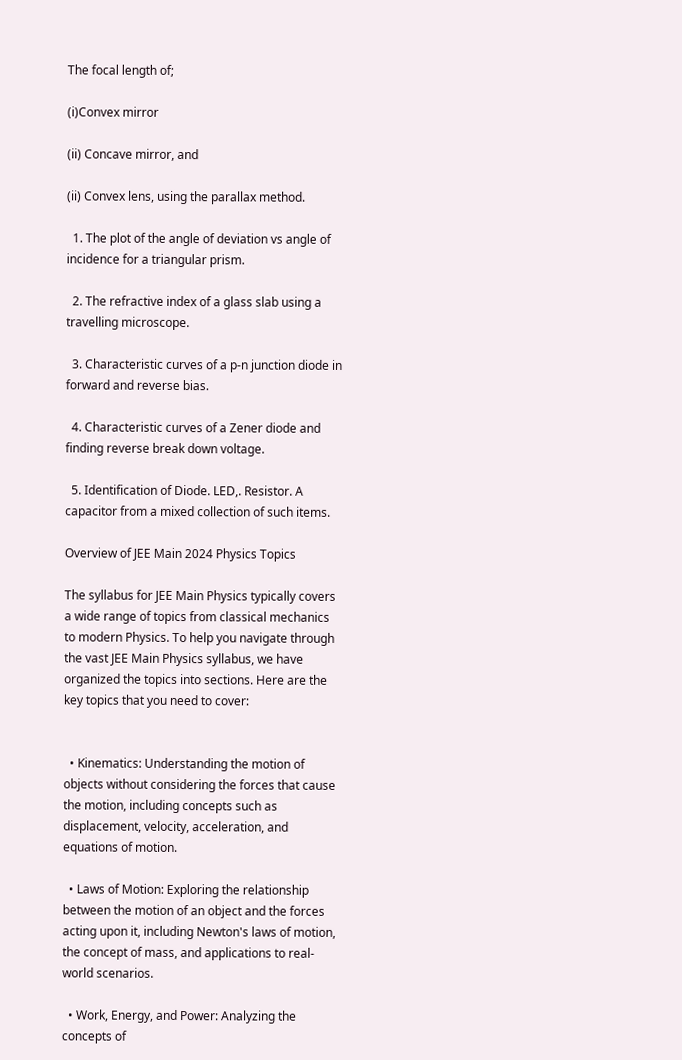The focal length of;

(i)Convex mirror

(ii) Concave mirror, and

(ii) Convex lens, using the parallax method.

  1. The plot of the angle of deviation vs angle of incidence for a triangular prism.

  2. The refractive index of a glass slab using a travelling microscope.

  3. Characteristic curves of a p-n junction diode in forward and reverse bias.

  4. Characteristic curves of a Zener diode and finding reverse break down voltage.

  5. Identification of Diode. LED,. Resistor. A capacitor from a mixed collection of such items.

Overview of JEE Main 2024 Physics Topics

The syllabus for JEE Main Physics typically covers a wide range of topics from classical mechanics to modern Physics. To help you navigate through the vast JEE Main Physics syllabus, we have organized the topics into sections. Here are the key topics that you need to cover:


  • Kinematics: Understanding the motion of objects without considering the forces that cause the motion, including concepts such as displacement, velocity, acceleration, and equations of motion.

  • Laws of Motion: Exploring the relationship between the motion of an object and the forces acting upon it, including Newton's laws of motion, the concept of mass, and applications to real-world scenarios.

  • Work, Energy, and Power: Analyzing the concepts of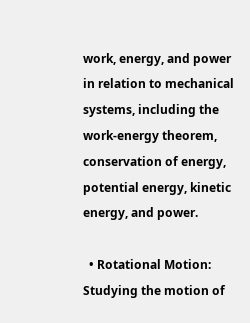work, energy, and power in relation to mechanical systems, including the work-energy theorem, conservation of energy, potential energy, kinetic energy, and power.

  • Rotational Motion: Studying the motion of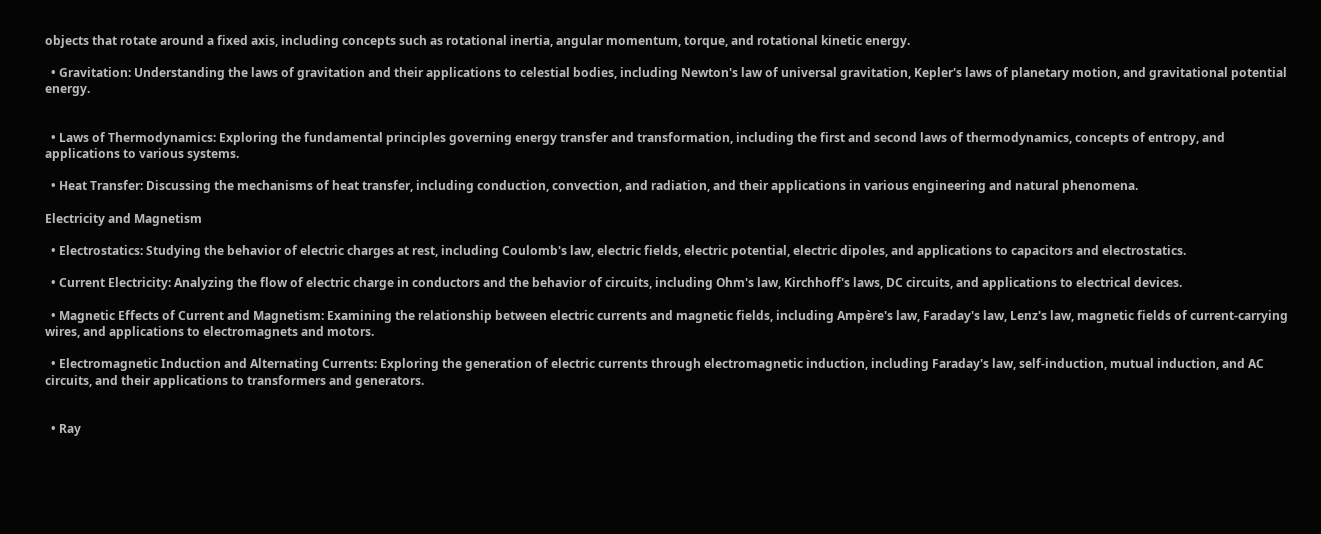objects that rotate around a fixed axis, including concepts such as rotational inertia, angular momentum, torque, and rotational kinetic energy.

  • Gravitation: Understanding the laws of gravitation and their applications to celestial bodies, including Newton's law of universal gravitation, Kepler's laws of planetary motion, and gravitational potential energy.


  • Laws of Thermodynamics: Exploring the fundamental principles governing energy transfer and transformation, including the first and second laws of thermodynamics, concepts of entropy, and applications to various systems.

  • Heat Transfer: Discussing the mechanisms of heat transfer, including conduction, convection, and radiation, and their applications in various engineering and natural phenomena.

Electricity and Magnetism

  • Electrostatics: Studying the behavior of electric charges at rest, including Coulomb's law, electric fields, electric potential, electric dipoles, and applications to capacitors and electrostatics.

  • Current Electricity: Analyzing the flow of electric charge in conductors and the behavior of circuits, including Ohm's law, Kirchhoff's laws, DC circuits, and applications to electrical devices.

  • Magnetic Effects of Current and Magnetism: Examining the relationship between electric currents and magnetic fields, including Ampère's law, Faraday's law, Lenz's law, magnetic fields of current-carrying wires, and applications to electromagnets and motors.

  • Electromagnetic Induction and Alternating Currents: Exploring the generation of electric currents through electromagnetic induction, including Faraday's law, self-induction, mutual induction, and AC circuits, and their applications to transformers and generators.


  • Ray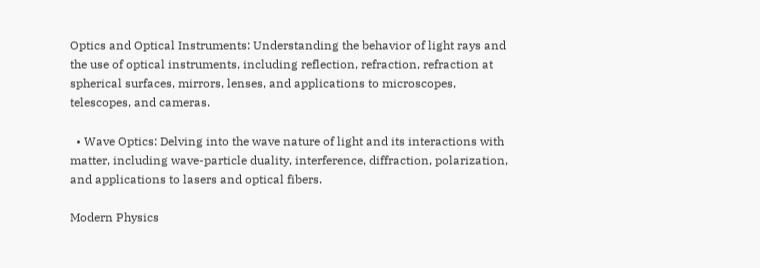Optics and Optical Instruments: Understanding the behavior of light rays and the use of optical instruments, including reflection, refraction, refraction at spherical surfaces, mirrors, lenses, and applications to microscopes, telescopes, and cameras.

  • Wave Optics: Delving into the wave nature of light and its interactions with matter, including wave-particle duality, interference, diffraction, polarization, and applications to lasers and optical fibers.

Modern Physics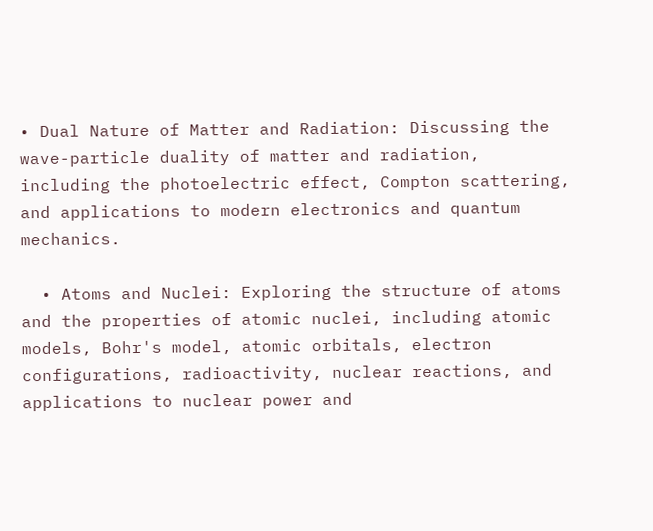• Dual Nature of Matter and Radiation: Discussing the wave-particle duality of matter and radiation, including the photoelectric effect, Compton scattering, and applications to modern electronics and quantum mechanics.

  • Atoms and Nuclei: Exploring the structure of atoms and the properties of atomic nuclei, including atomic models, Bohr's model, atomic orbitals, electron configurations, radioactivity, nuclear reactions, and applications to nuclear power and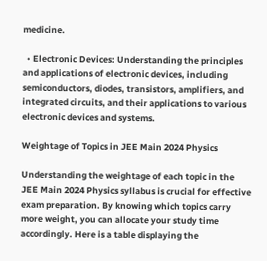medicine.

  • Electronic Devices: Understanding the principles and applications of electronic devices, including semiconductors, diodes, transistors, amplifiers, and integrated circuits, and their applications to various electronic devices and systems.

Weightage of Topics in JEE Main 2024 Physics

Understanding the weightage of each topic in the JEE Main 2024 Physics syllabus is crucial for effective exam preparation. By knowing which topics carry more weight, you can allocate your study time accordingly. Here is a table displaying the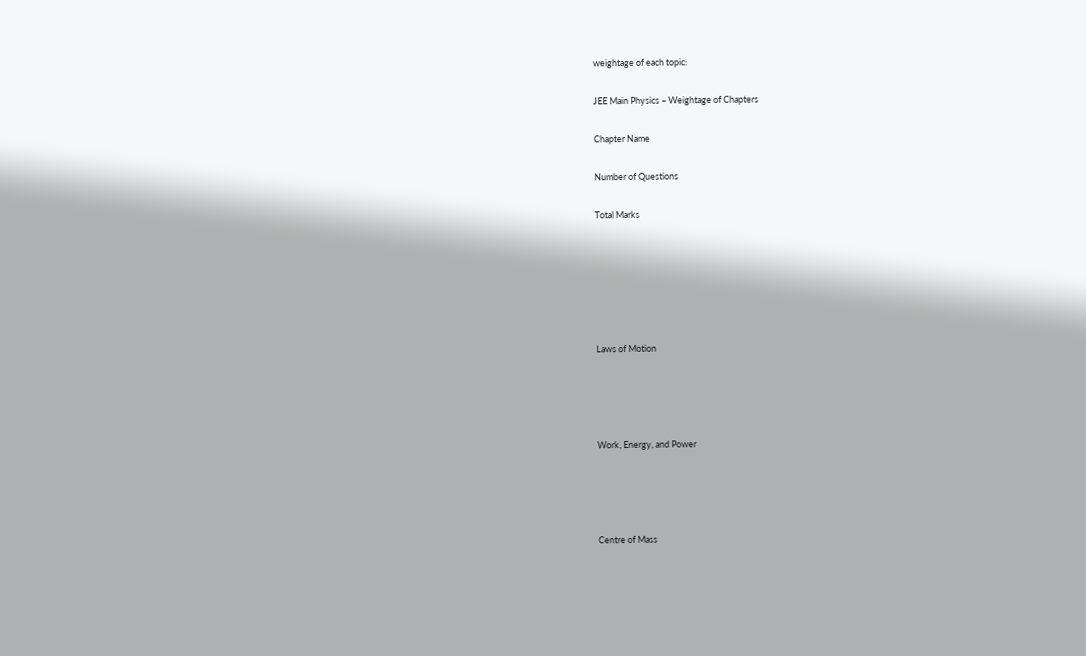weightage of each topic:

JEE Main Physics – Weightage of Chapters

Chapter Name

Number of Questions

Total Marks






Laws of Motion




Work, Energy, and Power




Centre of Mass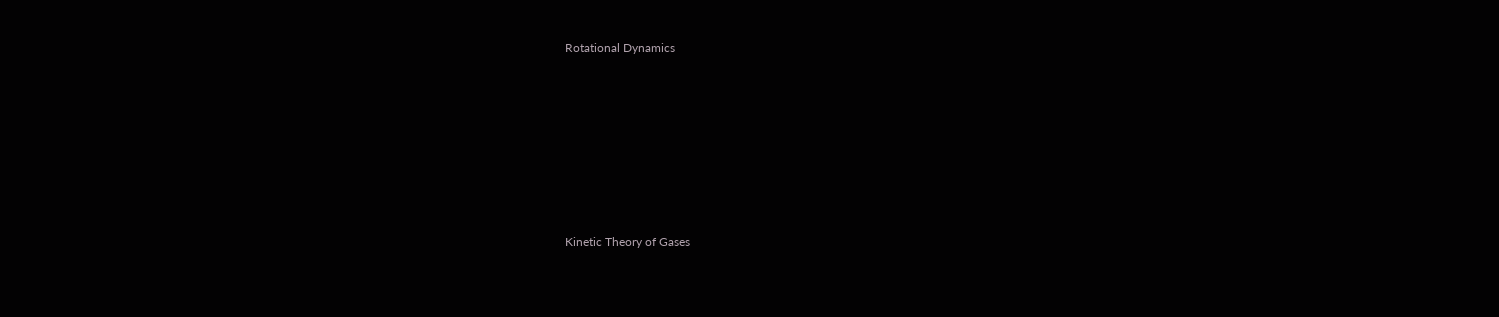Rotational Dynamics








Kinetic Theory of Gases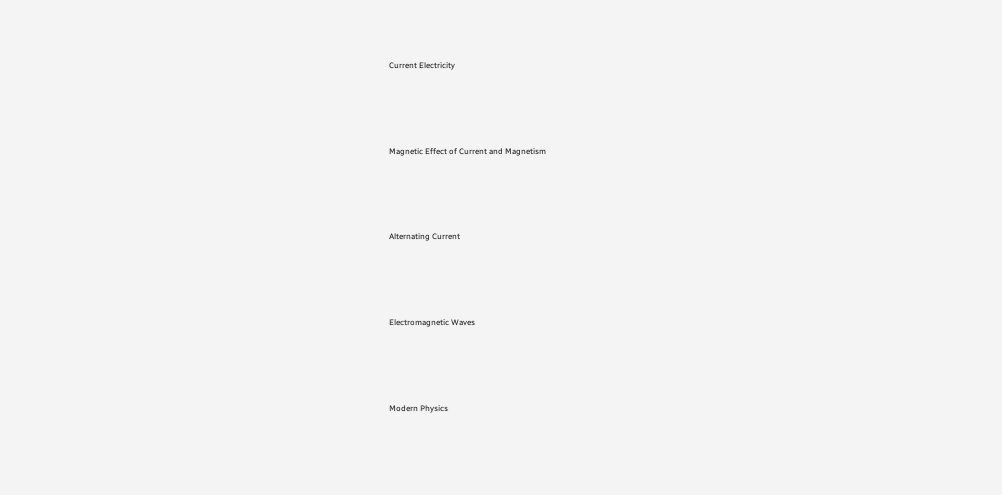Current Electricity




Magnetic Effect of Current and Magnetism




Alternating Current




Electromagnetic Waves




Modern Physics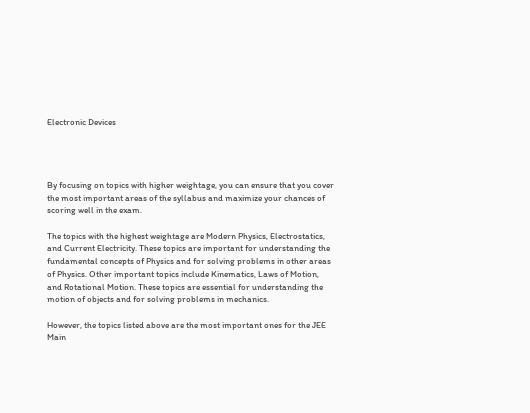Electronic Devices




By focusing on topics with higher weightage, you can ensure that you cover the most important areas of the syllabus and maximize your chances of scoring well in the exam.

The topics with the highest weightage are Modern Physics, Electrostatics, and Current Electricity. These topics are important for understanding the fundamental concepts of Physics and for solving problems in other areas of Physics. Other important topics include Kinematics, Laws of Motion, and Rotational Motion. These topics are essential for understanding the motion of objects and for solving problems in mechanics.

However, the topics listed above are the most important ones for the JEE Main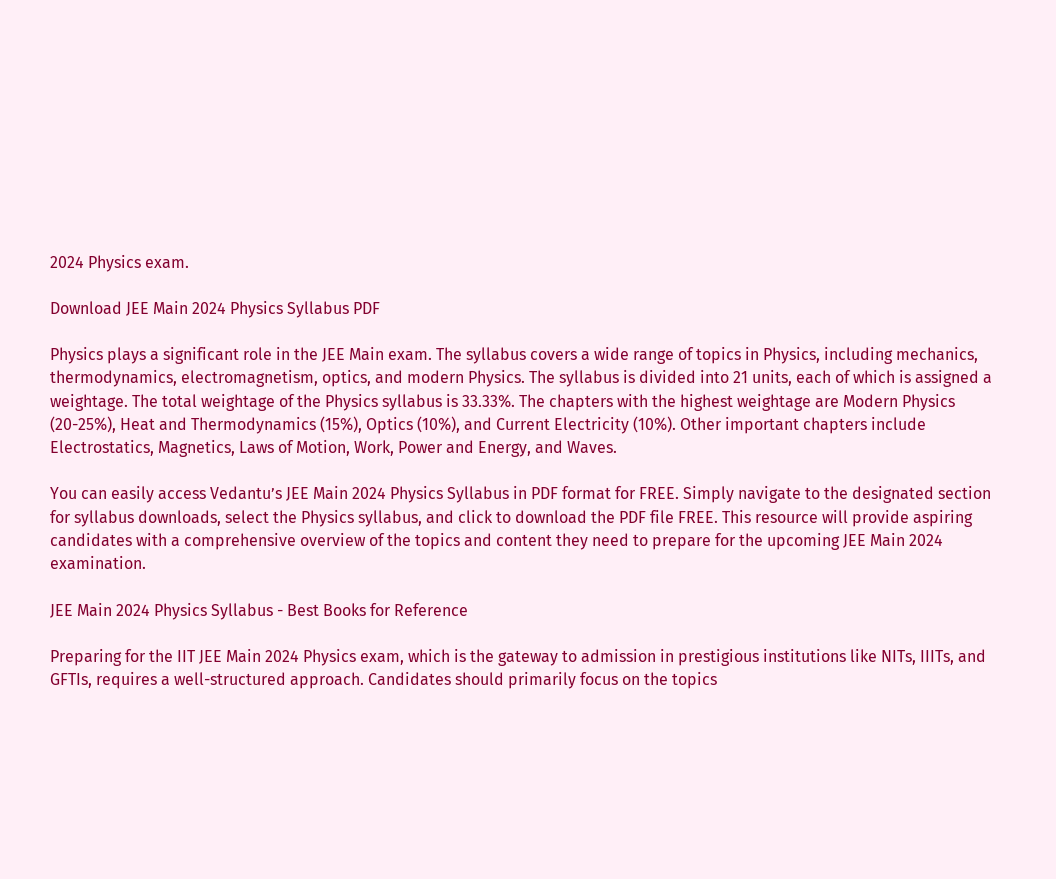2024 Physics exam.

Download JEE Main 2024 Physics Syllabus PDF

Physics plays a significant role in the JEE Main exam. The syllabus covers a wide range of topics in Physics, including mechanics, thermodynamics, electromagnetism, optics, and modern Physics. The syllabus is divided into 21 units, each of which is assigned a weightage. The total weightage of the Physics syllabus is 33.33%. The chapters with the highest weightage are Modern Physics (20-25%), Heat and Thermodynamics (15%), Optics (10%), and Current Electricity (10%). Other important chapters include Electrostatics, Magnetics, Laws of Motion, Work, Power and Energy, and Waves.

You can easily access Vedantu’s JEE Main 2024 Physics Syllabus in PDF format for FREE. Simply navigate to the designated section for syllabus downloads, select the Physics syllabus, and click to download the PDF file FREE. This resource will provide aspiring candidates with a comprehensive overview of the topics and content they need to prepare for the upcoming JEE Main 2024 examination.

JEE Main 2024 Physics Syllabus - Best Books for Reference

Preparing for the IIT JEE Main 2024 Physics exam, which is the gateway to admission in prestigious institutions like NITs, IIITs, and GFTIs, requires a well-structured approach. Candidates should primarily focus on the topics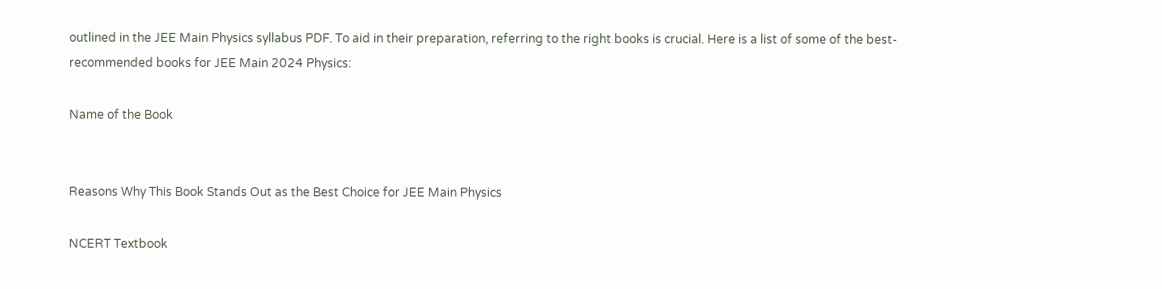outlined in the JEE Main Physics syllabus PDF. To aid in their preparation, referring to the right books is crucial. Here is a list of some of the best-recommended books for JEE Main 2024 Physics:

Name of the Book


Reasons Why This Book Stands Out as the Best Choice for JEE Main Physics

NCERT Textbook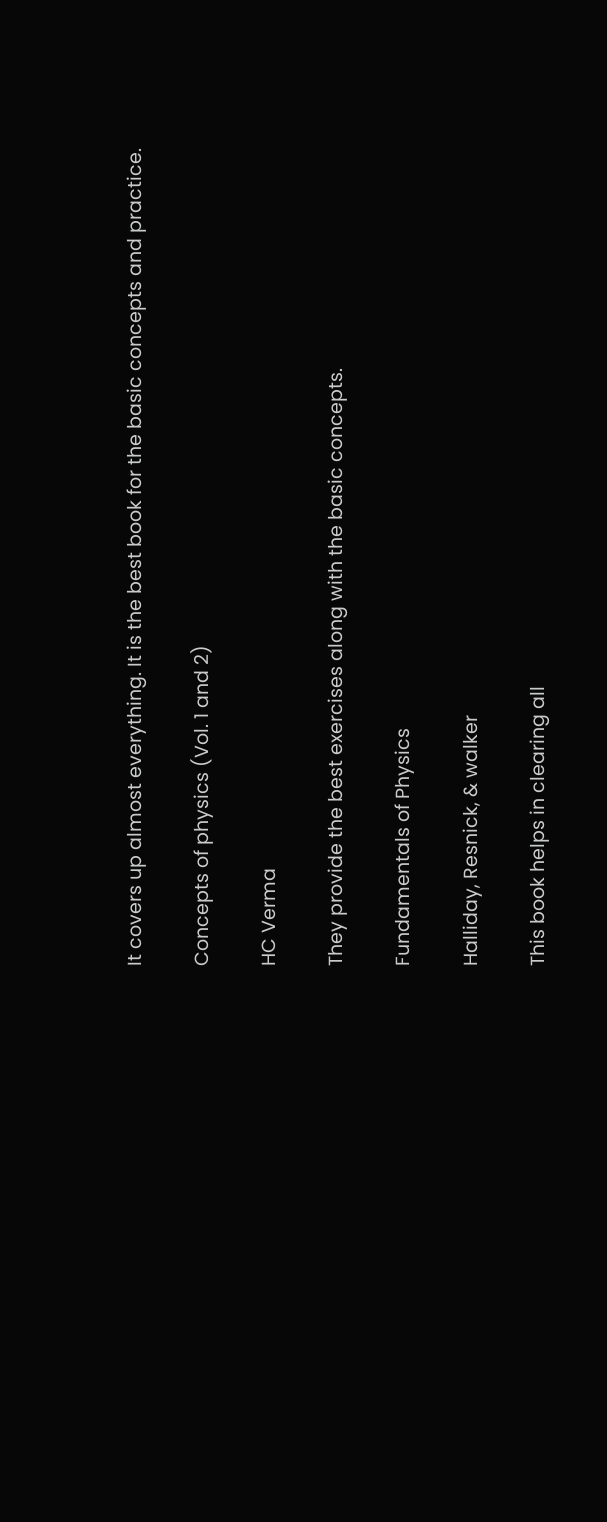It covers up almost everything. It is the best book for the basic concepts and practice.

Concepts of physics (Vol. 1 and 2)

HC Verma

They provide the best exercises along with the basic concepts.

Fundamentals of Physics

Halliday, Resnick, & walker

This book helps in clearing all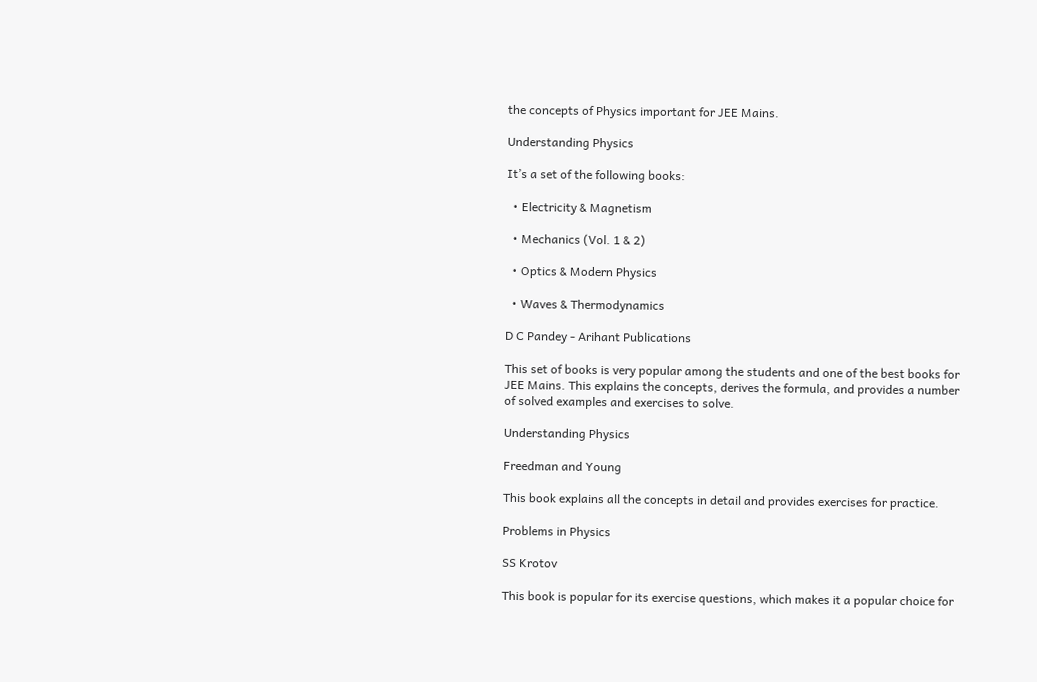the concepts of Physics important for JEE Mains.

Understanding Physics

It’s a set of the following books:

  • Electricity & Magnetism

  • Mechanics (Vol. 1 & 2)

  • Optics & Modern Physics

  • Waves & Thermodynamics

D C Pandey - Arihant Publications

This set of books is very popular among the students and one of the best books for JEE Mains. This explains the concepts, derives the formula, and provides a number of solved examples and exercises to solve.

Understanding Physics

Freedman and Young

This book explains all the concepts in detail and provides exercises for practice.

Problems in Physics

SS Krotov

This book is popular for its exercise questions, which makes it a popular choice for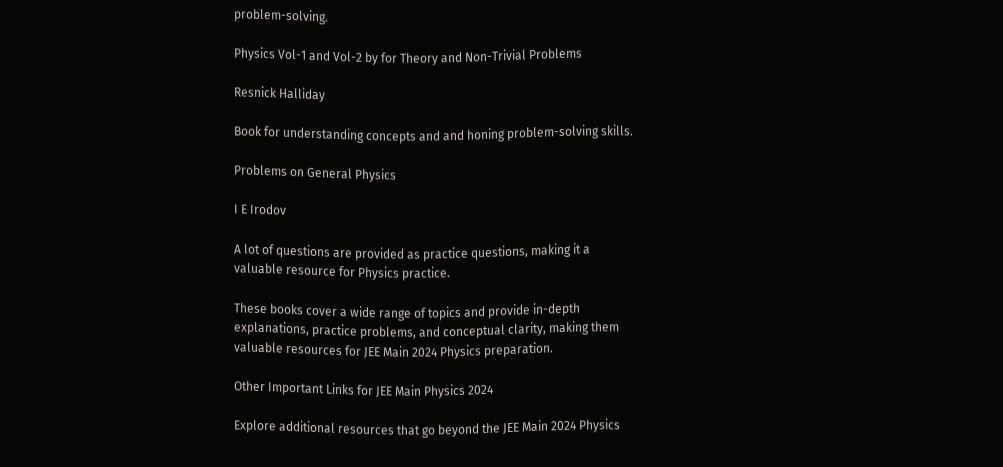problem-solving.

Physics Vol-1 and Vol-2 by for Theory and Non-Trivial Problems

Resnick Halliday

Book for understanding concepts and and honing problem-solving skills.

Problems on General Physics

I E Irodov

A lot of questions are provided as practice questions, making it a valuable resource for Physics practice.

These books cover a wide range of topics and provide in-depth explanations, practice problems, and conceptual clarity, making them valuable resources for JEE Main 2024 Physics preparation.

Other Important Links for JEE Main Physics 2024

Explore additional resources that go beyond the JEE Main 2024 Physics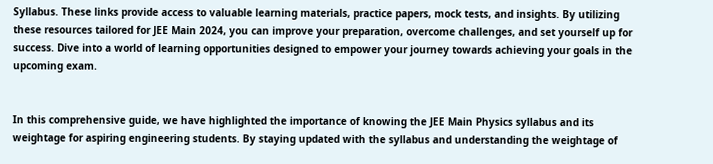Syllabus. These links provide access to valuable learning materials, practice papers, mock tests, and insights. By utilizing these resources tailored for JEE Main 2024, you can improve your preparation, overcome challenges, and set yourself up for success. Dive into a world of learning opportunities designed to empower your journey towards achieving your goals in the upcoming exam.


In this comprehensive guide, we have highlighted the importance of knowing the JEE Main Physics syllabus and its weightage for aspiring engineering students. By staying updated with the syllabus and understanding the weightage of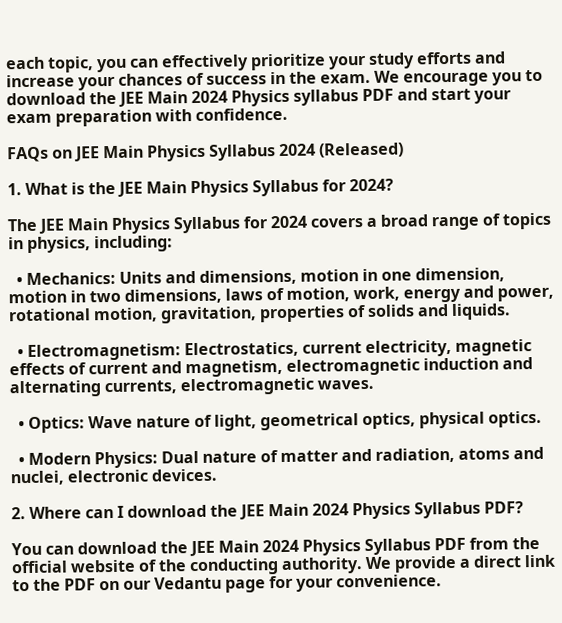each topic, you can effectively prioritize your study efforts and increase your chances of success in the exam. We encourage you to download the JEE Main 2024 Physics syllabus PDF and start your exam preparation with confidence.

FAQs on JEE Main Physics Syllabus 2024 (Released)

1. What is the JEE Main Physics Syllabus for 2024?

The JEE Main Physics Syllabus for 2024 covers a broad range of topics in physics, including:

  • Mechanics: Units and dimensions, motion in one dimension, motion in two dimensions, laws of motion, work, energy and power, rotational motion, gravitation, properties of solids and liquids.

  • Electromagnetism: Electrostatics, current electricity, magnetic effects of current and magnetism, electromagnetic induction and alternating currents, electromagnetic waves.

  • Optics: Wave nature of light, geometrical optics, physical optics.

  • Modern Physics: Dual nature of matter and radiation, atoms and nuclei, electronic devices.

2. Where can I download the JEE Main 2024 Physics Syllabus PDF?

You can download the JEE Main 2024 Physics Syllabus PDF from the official website of the conducting authority. We provide a direct link to the PDF on our Vedantu page for your convenience.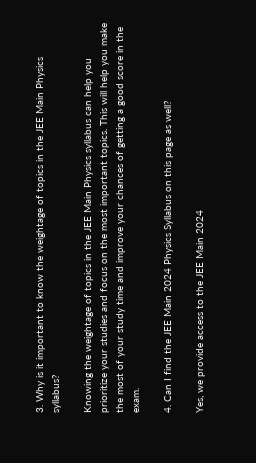3. Why is it important to know the weightage of topics in the JEE Main Physics syllabus?

Knowing the weightage of topics in the JEE Main Physics syllabus can help you prioritize your studies and focus on the most important topics. This will help you make the most of your study time and improve your chances of getting a good score in the exam.

4. Can I find the JEE Main 2024 Physics Syllabus on this page as well?

Yes, we provide access to the JEE Main 2024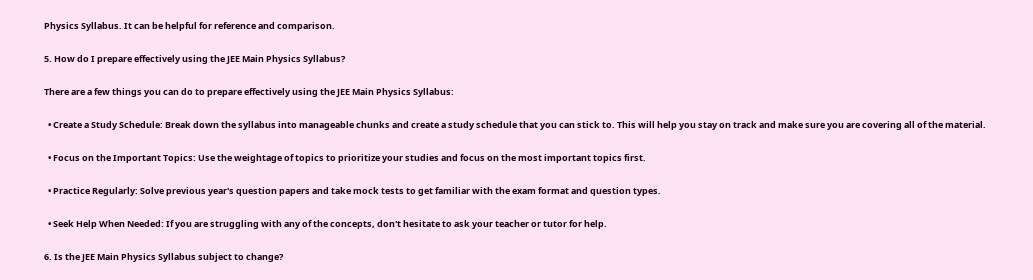Physics Syllabus. It can be helpful for reference and comparison.

5. How do I prepare effectively using the JEE Main Physics Syllabus?

There are a few things you can do to prepare effectively using the JEE Main Physics Syllabus:

  • Create a Study Schedule: Break down the syllabus into manageable chunks and create a study schedule that you can stick to. This will help you stay on track and make sure you are covering all of the material.

  • Focus on the Important Topics: Use the weightage of topics to prioritize your studies and focus on the most important topics first.

  • Practice Regularly: Solve previous year's question papers and take mock tests to get familiar with the exam format and question types.

  • Seek Help When Needed: If you are struggling with any of the concepts, don't hesitate to ask your teacher or tutor for help.

6. Is the JEE Main Physics Syllabus subject to change?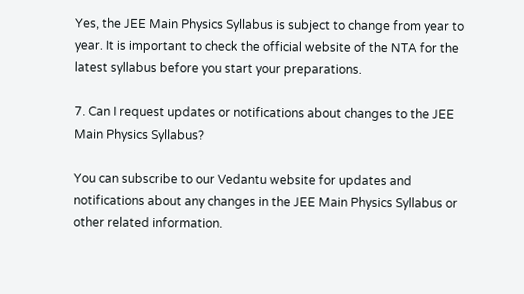Yes, the JEE Main Physics Syllabus is subject to change from year to year. It is important to check the official website of the NTA for the latest syllabus before you start your preparations.

7. Can I request updates or notifications about changes to the JEE Main Physics Syllabus?

You can subscribe to our Vedantu website for updates and notifications about any changes in the JEE Main Physics Syllabus or other related information.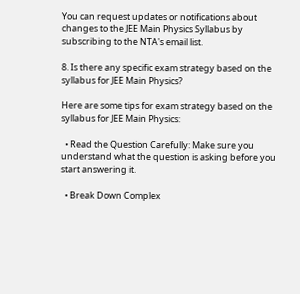You can request updates or notifications about changes to the JEE Main Physics Syllabus by subscribing to the NTA's email list.

8. Is there any specific exam strategy based on the syllabus for JEE Main Physics?

Here are some tips for exam strategy based on the syllabus for JEE Main Physics:

  • Read the Question Carefully: Make sure you understand what the question is asking before you start answering it.

  • Break Down Complex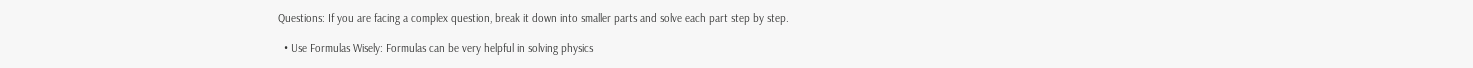Questions: If you are facing a complex question, break it down into smaller parts and solve each part step by step.

  • Use Formulas Wisely: Formulas can be very helpful in solving physics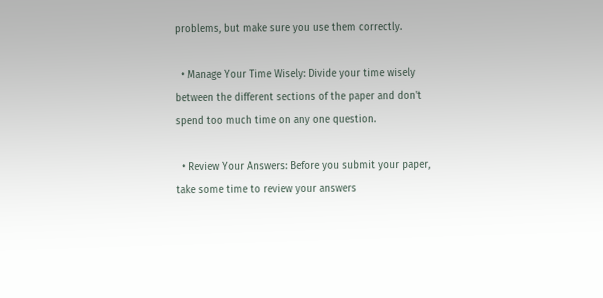problems, but make sure you use them correctly.

  • Manage Your Time Wisely: Divide your time wisely between the different sections of the paper and don't spend too much time on any one question.

  • Review Your Answers: Before you submit your paper, take some time to review your answers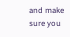and make sure you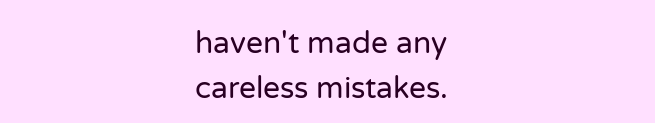haven't made any careless mistakes.